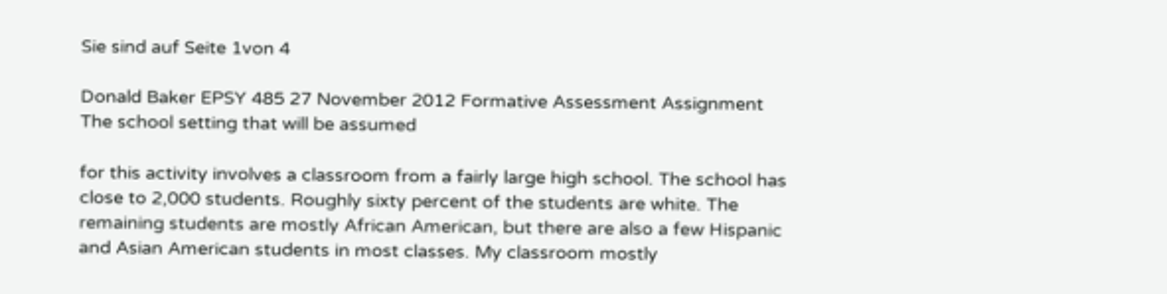Sie sind auf Seite 1von 4

Donald Baker EPSY 485 27 November 2012 Formative Assessment Assignment The school setting that will be assumed

for this activity involves a classroom from a fairly large high school. The school has close to 2,000 students. Roughly sixty percent of the students are white. The remaining students are mostly African American, but there are also a few Hispanic and Asian American students in most classes. My classroom mostly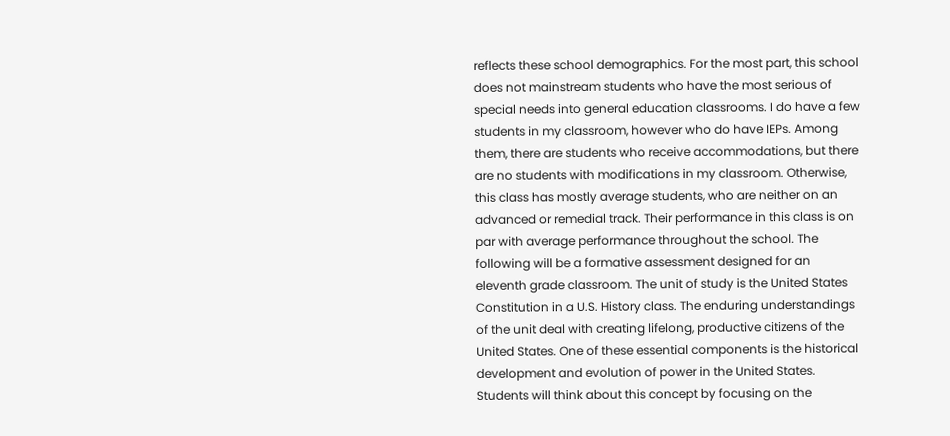reflects these school demographics. For the most part, this school does not mainstream students who have the most serious of special needs into general education classrooms. I do have a few students in my classroom, however who do have IEPs. Among them, there are students who receive accommodations, but there are no students with modifications in my classroom. Otherwise, this class has mostly average students, who are neither on an advanced or remedial track. Their performance in this class is on par with average performance throughout the school. The following will be a formative assessment designed for an eleventh grade classroom. The unit of study is the United States Constitution in a U.S. History class. The enduring understandings of the unit deal with creating lifelong, productive citizens of the United States. One of these essential components is the historical development and evolution of power in the United States. Students will think about this concept by focusing on the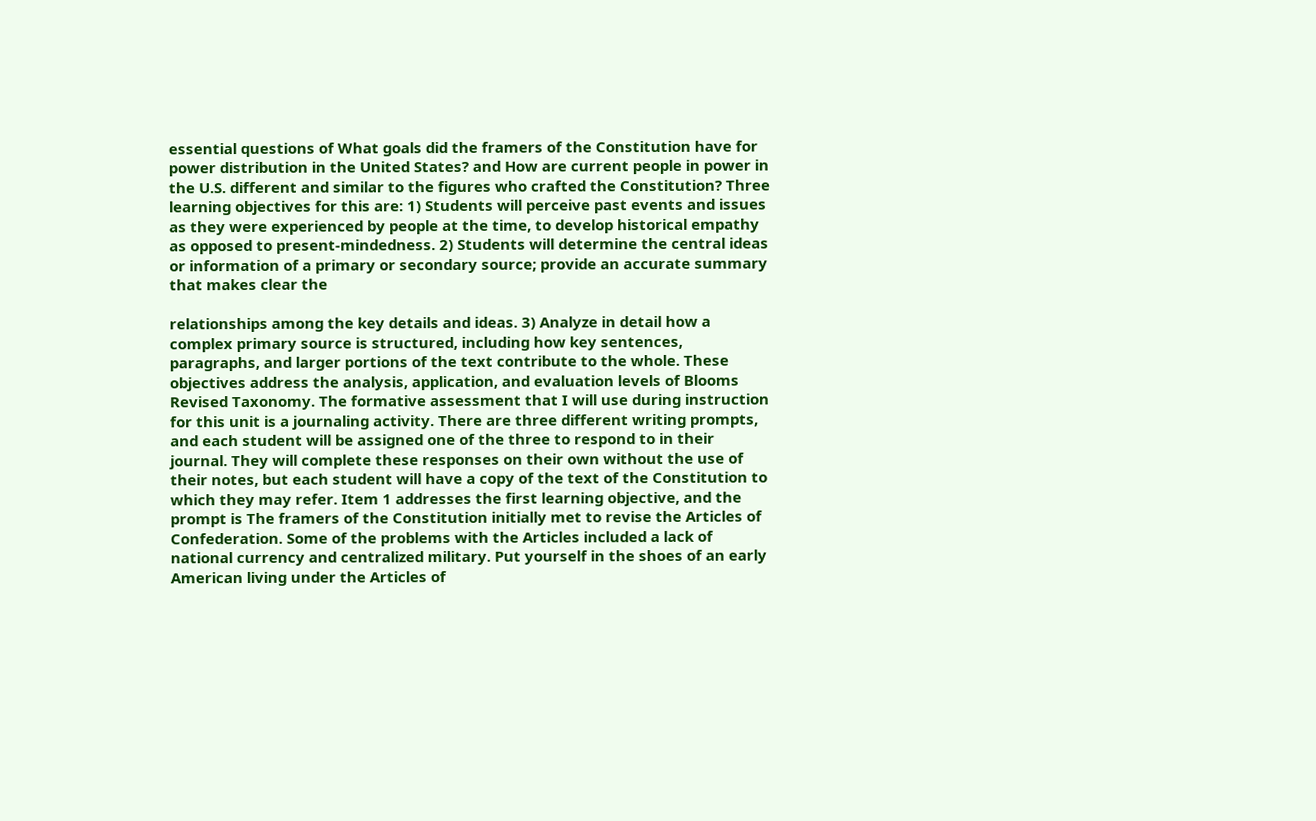essential questions of What goals did the framers of the Constitution have for power distribution in the United States? and How are current people in power in the U.S. different and similar to the figures who crafted the Constitution? Three learning objectives for this are: 1) Students will perceive past events and issues as they were experienced by people at the time, to develop historical empathy as opposed to present-mindedness. 2) Students will determine the central ideas or information of a primary or secondary source; provide an accurate summary that makes clear the

relationships among the key details and ideas. 3) Analyze in detail how a complex primary source is structured, including how key sentences, paragraphs, and larger portions of the text contribute to the whole. These objectives address the analysis, application, and evaluation levels of Blooms Revised Taxonomy. The formative assessment that I will use during instruction for this unit is a journaling activity. There are three different writing prompts, and each student will be assigned one of the three to respond to in their journal. They will complete these responses on their own without the use of their notes, but each student will have a copy of the text of the Constitution to which they may refer. Item 1 addresses the first learning objective, and the prompt is The framers of the Constitution initially met to revise the Articles of Confederation. Some of the problems with the Articles included a lack of national currency and centralized military. Put yourself in the shoes of an early American living under the Articles of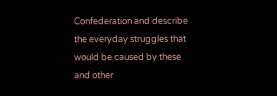Confederation and describe the everyday struggles that would be caused by these and other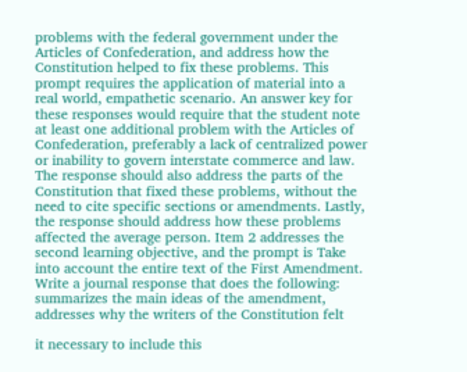problems with the federal government under the Articles of Confederation, and address how the Constitution helped to fix these problems. This prompt requires the application of material into a real world, empathetic scenario. An answer key for these responses would require that the student note at least one additional problem with the Articles of Confederation, preferably a lack of centralized power or inability to govern interstate commerce and law. The response should also address the parts of the Constitution that fixed these problems, without the need to cite specific sections or amendments. Lastly, the response should address how these problems affected the average person. Item 2 addresses the second learning objective, and the prompt is Take into account the entire text of the First Amendment. Write a journal response that does the following: summarizes the main ideas of the amendment, addresses why the writers of the Constitution felt

it necessary to include this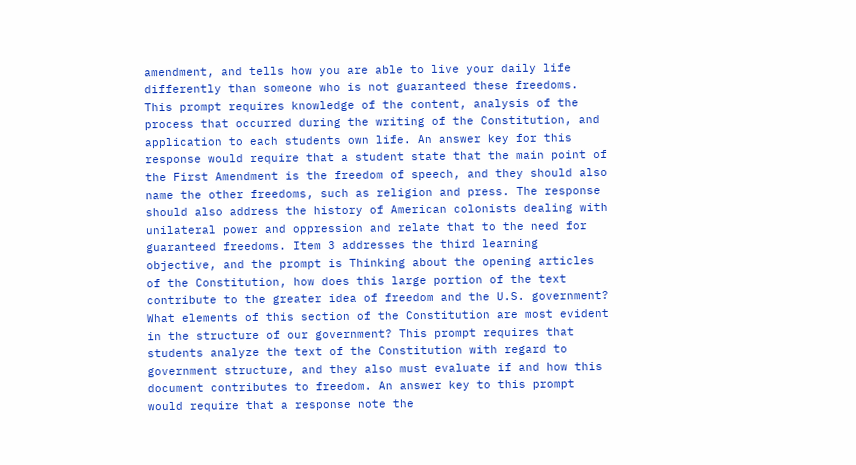amendment, and tells how you are able to live your daily life differently than someone who is not guaranteed these freedoms. This prompt requires knowledge of the content, analysis of the process that occurred during the writing of the Constitution, and application to each students own life. An answer key for this response would require that a student state that the main point of the First Amendment is the freedom of speech, and they should also name the other freedoms, such as religion and press. The response should also address the history of American colonists dealing with unilateral power and oppression and relate that to the need for guaranteed freedoms. Item 3 addresses the third learning objective, and the prompt is Thinking about the opening articles of the Constitution, how does this large portion of the text contribute to the greater idea of freedom and the U.S. government? What elements of this section of the Constitution are most evident in the structure of our government? This prompt requires that students analyze the text of the Constitution with regard to government structure, and they also must evaluate if and how this document contributes to freedom. An answer key to this prompt would require that a response note the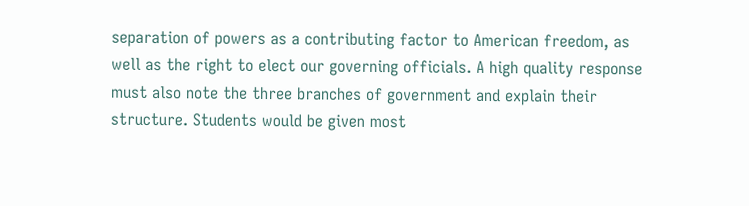separation of powers as a contributing factor to American freedom, as well as the right to elect our governing officials. A high quality response must also note the three branches of government and explain their structure. Students would be given most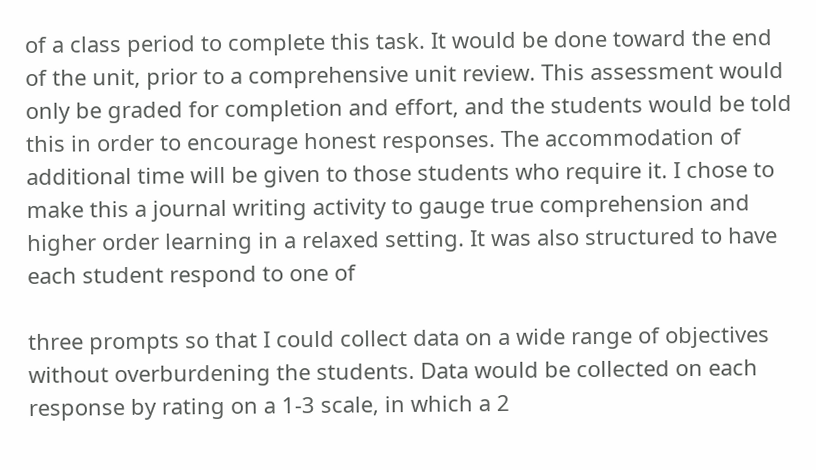of a class period to complete this task. It would be done toward the end of the unit, prior to a comprehensive unit review. This assessment would only be graded for completion and effort, and the students would be told this in order to encourage honest responses. The accommodation of additional time will be given to those students who require it. I chose to make this a journal writing activity to gauge true comprehension and higher order learning in a relaxed setting. It was also structured to have each student respond to one of

three prompts so that I could collect data on a wide range of objectives without overburdening the students. Data would be collected on each response by rating on a 1-3 scale, in which a 2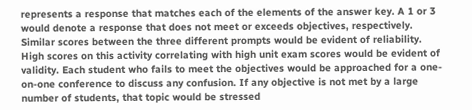represents a response that matches each of the elements of the answer key. A 1 or 3 would denote a response that does not meet or exceeds objectives, respectively. Similar scores between the three different prompts would be evident of reliability. High scores on this activity correlating with high unit exam scores would be evident of validity. Each student who fails to meet the objectives would be approached for a one-on-one conference to discuss any confusion. If any objective is not met by a large number of students, that topic would be stressed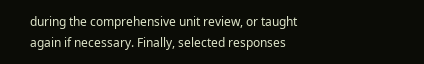during the comprehensive unit review, or taught again if necessary. Finally, selected responses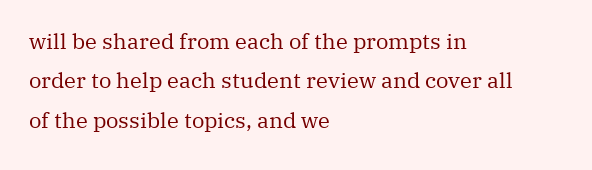will be shared from each of the prompts in order to help each student review and cover all of the possible topics, and we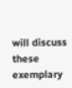will discuss these exemplary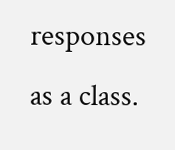responses as a class.